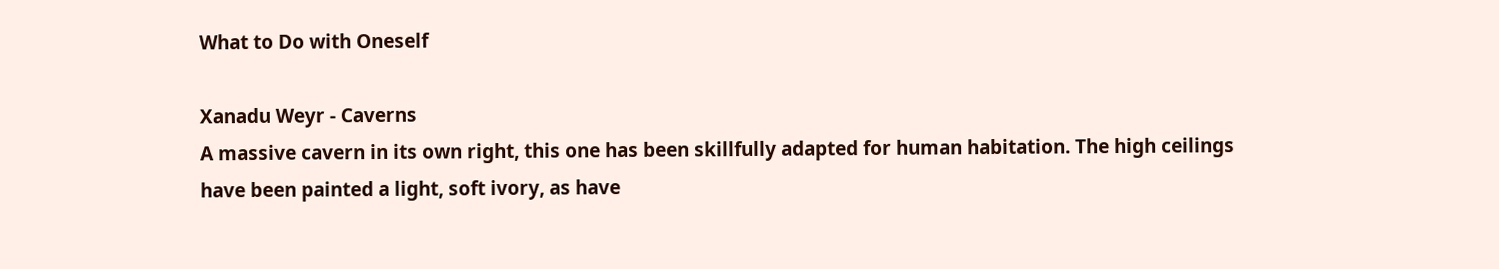What to Do with Oneself

Xanadu Weyr - Caverns
A massive cavern in its own right, this one has been skillfully adapted for human habitation. The high ceilings have been painted a light, soft ivory, as have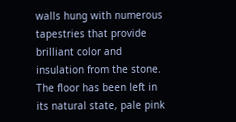walls hung with numerous tapestries that provide brilliant color and insulation from the stone. The floor has been left in its natural state, pale pink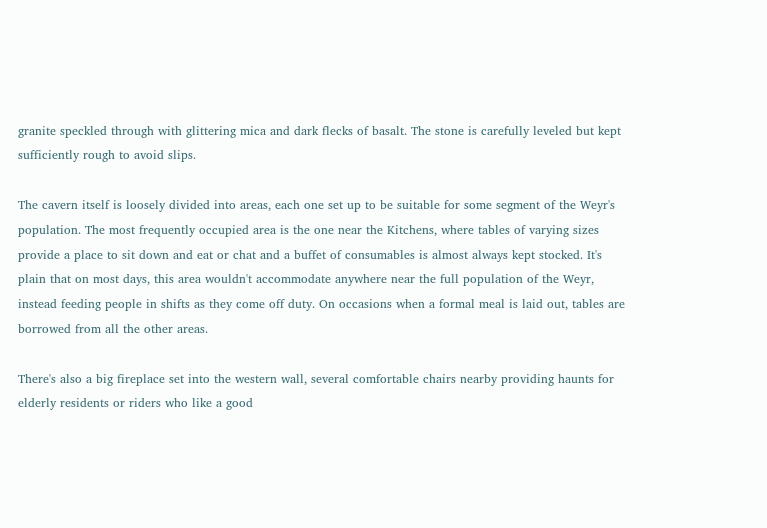granite speckled through with glittering mica and dark flecks of basalt. The stone is carefully leveled but kept sufficiently rough to avoid slips.

The cavern itself is loosely divided into areas, each one set up to be suitable for some segment of the Weyr's population. The most frequently occupied area is the one near the Kitchens, where tables of varying sizes provide a place to sit down and eat or chat and a buffet of consumables is almost always kept stocked. It's plain that on most days, this area wouldn't accommodate anywhere near the full population of the Weyr, instead feeding people in shifts as they come off duty. On occasions when a formal meal is laid out, tables are borrowed from all the other areas.

There's also a big fireplace set into the western wall, several comfortable chairs nearby providing haunts for elderly residents or riders who like a good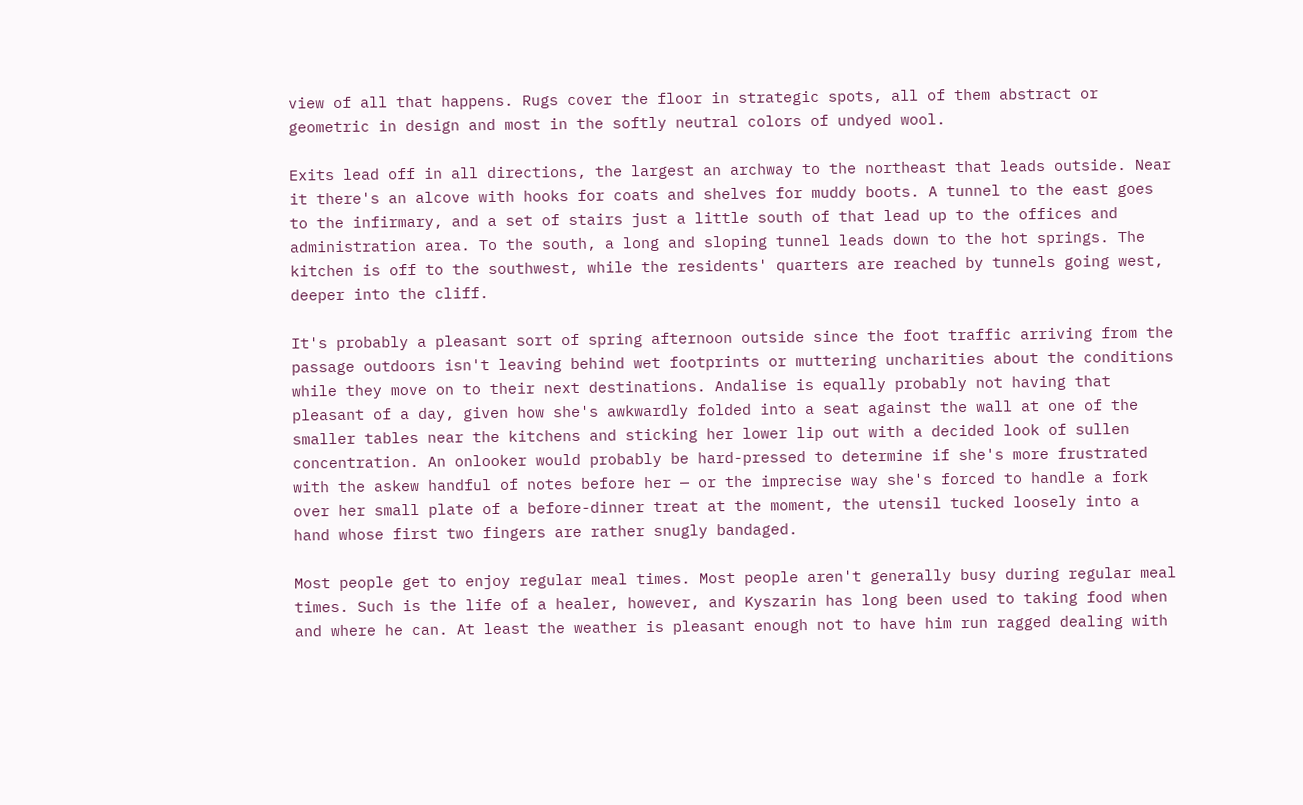view of all that happens. Rugs cover the floor in strategic spots, all of them abstract or geometric in design and most in the softly neutral colors of undyed wool.

Exits lead off in all directions, the largest an archway to the northeast that leads outside. Near it there's an alcove with hooks for coats and shelves for muddy boots. A tunnel to the east goes to the infirmary, and a set of stairs just a little south of that lead up to the offices and administration area. To the south, a long and sloping tunnel leads down to the hot springs. The kitchen is off to the southwest, while the residents' quarters are reached by tunnels going west, deeper into the cliff.

It's probably a pleasant sort of spring afternoon outside since the foot traffic arriving from the passage outdoors isn't leaving behind wet footprints or muttering uncharities about the conditions while they move on to their next destinations. Andalise is equally probably not having that pleasant of a day, given how she's awkwardly folded into a seat against the wall at one of the smaller tables near the kitchens and sticking her lower lip out with a decided look of sullen concentration. An onlooker would probably be hard-pressed to determine if she's more frustrated with the askew handful of notes before her — or the imprecise way she's forced to handle a fork over her small plate of a before-dinner treat at the moment, the utensil tucked loosely into a hand whose first two fingers are rather snugly bandaged.

Most people get to enjoy regular meal times. Most people aren't generally busy during regular meal times. Such is the life of a healer, however, and Kyszarin has long been used to taking food when and where he can. At least the weather is pleasant enough not to have him run ragged dealing with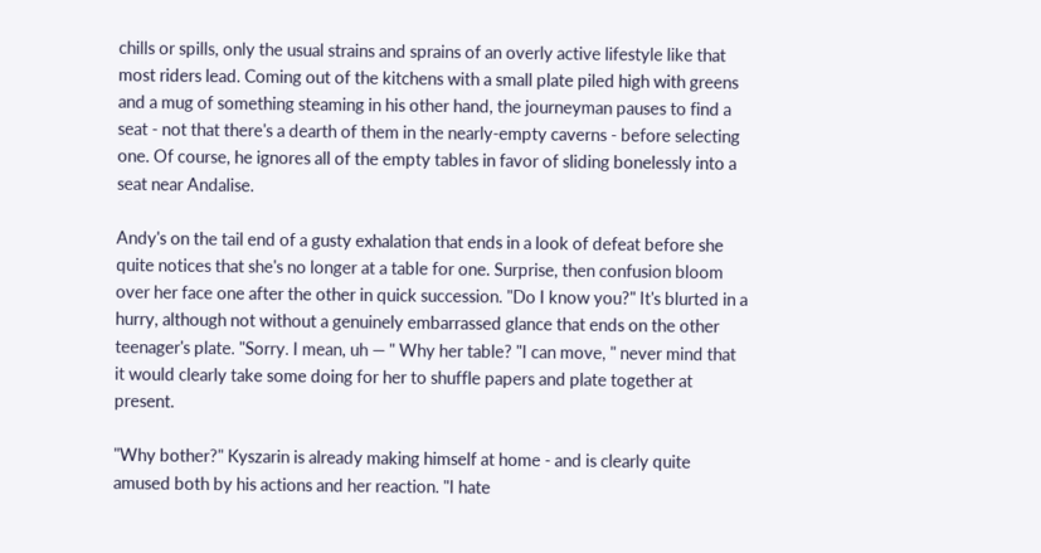chills or spills, only the usual strains and sprains of an overly active lifestyle like that most riders lead. Coming out of the kitchens with a small plate piled high with greens and a mug of something steaming in his other hand, the journeyman pauses to find a seat - not that there's a dearth of them in the nearly-empty caverns - before selecting one. Of course, he ignores all of the empty tables in favor of sliding bonelessly into a seat near Andalise.

Andy's on the tail end of a gusty exhalation that ends in a look of defeat before she quite notices that she's no longer at a table for one. Surprise, then confusion bloom over her face one after the other in quick succession. "Do I know you?" It's blurted in a hurry, although not without a genuinely embarrassed glance that ends on the other teenager's plate. "Sorry. I mean, uh — " Why her table? "I can move, " never mind that it would clearly take some doing for her to shuffle papers and plate together at present.

"Why bother?" Kyszarin is already making himself at home - and is clearly quite amused both by his actions and her reaction. "I hate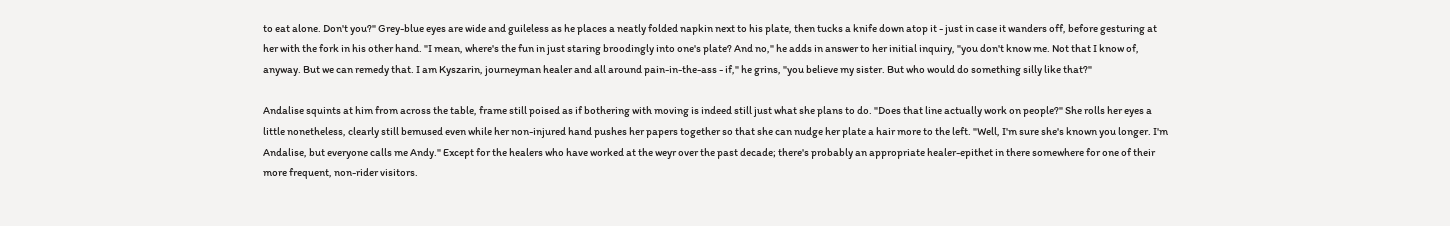to eat alone. Don't you?" Grey-blue eyes are wide and guileless as he places a neatly folded napkin next to his plate, then tucks a knife down atop it - just in case it wanders off, before gesturing at her with the fork in his other hand. "I mean, where's the fun in just staring broodingly into one's plate? And no," he adds in answer to her initial inquiry, "you don't know me. Not that I know of, anyway. But we can remedy that. I am Kyszarin, journeyman healer and all around pain-in-the-ass - if," he grins, "you believe my sister. But who would do something silly like that?"

Andalise squints at him from across the table, frame still poised as if bothering with moving is indeed still just what she plans to do. "Does that line actually work on people?" She rolls her eyes a little nonetheless, clearly still bemused even while her non-injured hand pushes her papers together so that she can nudge her plate a hair more to the left. "Well, I'm sure she's known you longer. I'm Andalise, but everyone calls me Andy." Except for the healers who have worked at the weyr over the past decade; there's probably an appropriate healer-epithet in there somewhere for one of their more frequent, non-rider visitors.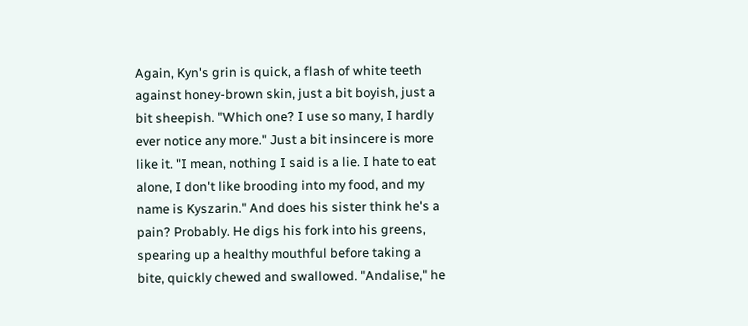Again, Kyn's grin is quick, a flash of white teeth against honey-brown skin, just a bit boyish, just a bit sheepish. "Which one? I use so many, I hardly ever notice any more." Just a bit insincere is more like it. "I mean, nothing I said is a lie. I hate to eat alone, I don't like brooding into my food, and my name is Kyszarin." And does his sister think he's a pain? Probably. He digs his fork into his greens, spearing up a healthy mouthful before taking a bite, quickly chewed and swallowed. "Andalise," he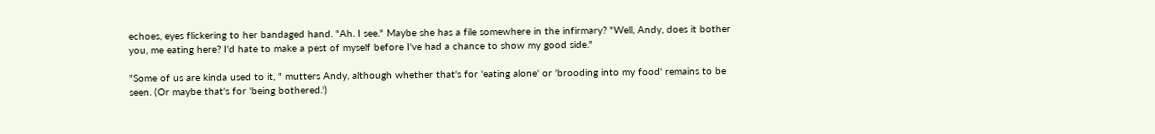echoes, eyes flickering to her bandaged hand. "Ah. I see." Maybe she has a file somewhere in the infirmary? "Well, Andy, does it bother you, me eating here? I'd hate to make a pest of myself before I've had a chance to show my good side."

"Some of us are kinda used to it, " mutters Andy, although whether that's for 'eating alone' or 'brooding into my food' remains to be seen. (Or maybe that's for 'being bothered.')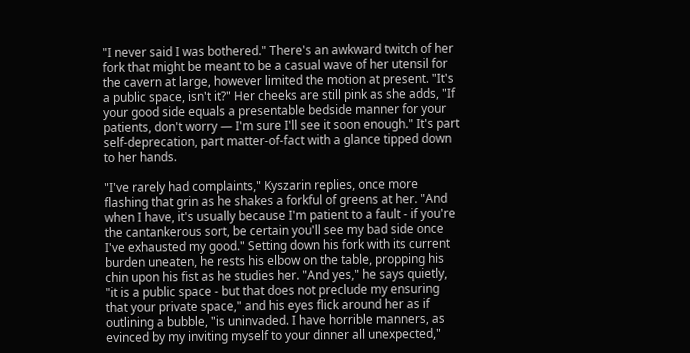"I never said I was bothered." There's an awkward twitch of her fork that might be meant to be a casual wave of her utensil for the cavern at large, however limited the motion at present. "It's a public space, isn't it?" Her cheeks are still pink as she adds, "If your good side equals a presentable bedside manner for your patients, don't worry — I'm sure I'll see it soon enough." It's part self-deprecation, part matter-of-fact with a glance tipped down to her hands.

"I've rarely had complaints," Kyszarin replies, once more flashing that grin as he shakes a forkful of greens at her. "And when I have, it's usually because I'm patient to a fault - if you're the cantankerous sort, be certain you'll see my bad side once I've exhausted my good." Setting down his fork with its current burden uneaten, he rests his elbow on the table, propping his chin upon his fist as he studies her. "And yes," he says quietly, "it is a public space - but that does not preclude my ensuring that your private space," and his eyes flick around her as if outlining a bubble, "is uninvaded. I have horrible manners, as evinced by my inviting myself to your dinner all unexpected,"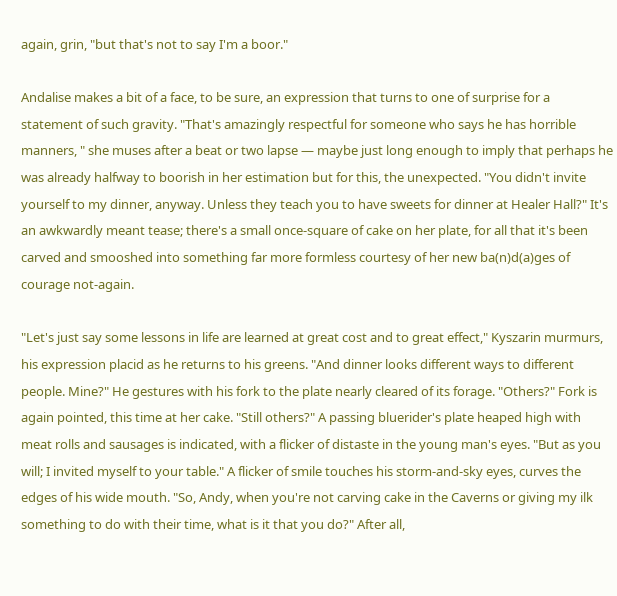again, grin, "but that's not to say I'm a boor."

Andalise makes a bit of a face, to be sure, an expression that turns to one of surprise for a statement of such gravity. "That's amazingly respectful for someone who says he has horrible manners, " she muses after a beat or two lapse — maybe just long enough to imply that perhaps he was already halfway to boorish in her estimation but for this, the unexpected. "You didn't invite yourself to my dinner, anyway. Unless they teach you to have sweets for dinner at Healer Hall?" It's an awkwardly meant tease; there's a small once-square of cake on her plate, for all that it's been carved and smooshed into something far more formless courtesy of her new ba(n)d(a)ges of courage not-again.

"Let's just say some lessons in life are learned at great cost and to great effect," Kyszarin murmurs, his expression placid as he returns to his greens. "And dinner looks different ways to different people. Mine?" He gestures with his fork to the plate nearly cleared of its forage. "Others?" Fork is again pointed, this time at her cake. "Still others?" A passing bluerider's plate heaped high with meat rolls and sausages is indicated, with a flicker of distaste in the young man's eyes. "But as you will; I invited myself to your table." A flicker of smile touches his storm-and-sky eyes, curves the edges of his wide mouth. "So, Andy, when you're not carving cake in the Caverns or giving my ilk something to do with their time, what is it that you do?" After all,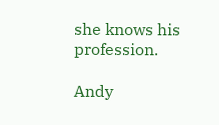she knows his profession.

Andy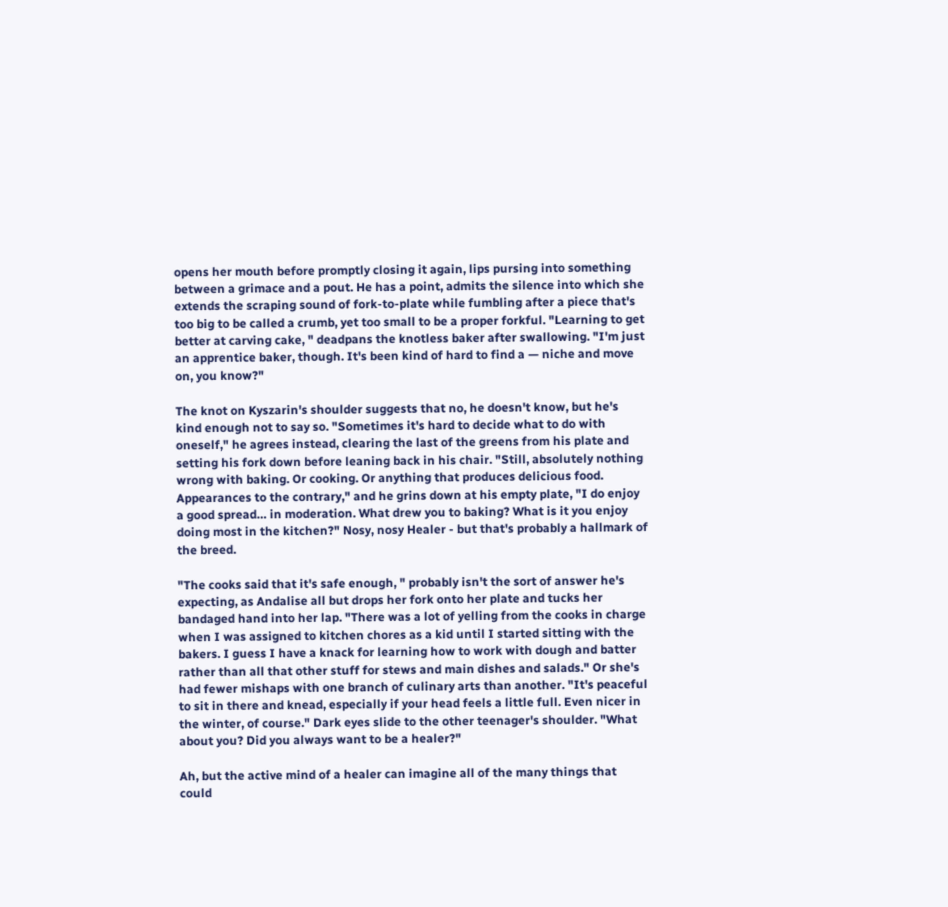opens her mouth before promptly closing it again, lips pursing into something between a grimace and a pout. He has a point, admits the silence into which she extends the scraping sound of fork-to-plate while fumbling after a piece that's too big to be called a crumb, yet too small to be a proper forkful. "Learning to get better at carving cake, " deadpans the knotless baker after swallowing. "I'm just an apprentice baker, though. It's been kind of hard to find a — niche and move on, you know?"

The knot on Kyszarin's shoulder suggests that no, he doesn't know, but he's kind enough not to say so. "Sometimes it's hard to decide what to do with oneself," he agrees instead, clearing the last of the greens from his plate and setting his fork down before leaning back in his chair. "Still, absolutely nothing wrong with baking. Or cooking. Or anything that produces delicious food. Appearances to the contrary," and he grins down at his empty plate, "I do enjoy a good spread… in moderation. What drew you to baking? What is it you enjoy doing most in the kitchen?" Nosy, nosy Healer - but that's probably a hallmark of the breed.

"The cooks said that it's safe enough, " probably isn't the sort of answer he's expecting, as Andalise all but drops her fork onto her plate and tucks her bandaged hand into her lap. "There was a lot of yelling from the cooks in charge when I was assigned to kitchen chores as a kid until I started sitting with the bakers. I guess I have a knack for learning how to work with dough and batter rather than all that other stuff for stews and main dishes and salads." Or she's had fewer mishaps with one branch of culinary arts than another. "It's peaceful to sit in there and knead, especially if your head feels a little full. Even nicer in the winter, of course." Dark eyes slide to the other teenager's shoulder. "What about you? Did you always want to be a healer?"

Ah, but the active mind of a healer can imagine all of the many things that could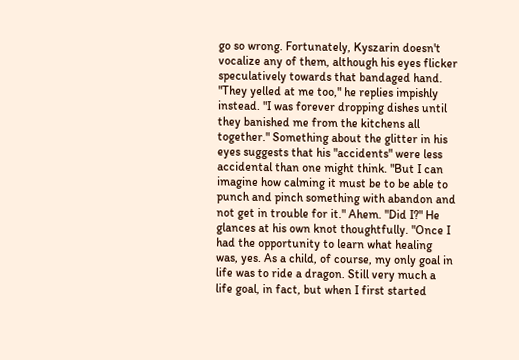go so wrong. Fortunately, Kyszarin doesn't vocalize any of them, although his eyes flicker speculatively towards that bandaged hand. "They yelled at me too," he replies impishly instead. "I was forever dropping dishes until they banished me from the kitchens all together." Something about the glitter in his eyes suggests that his "accidents" were less accidental than one might think. "But I can imagine how calming it must be to be able to punch and pinch something with abandon and not get in trouble for it." Ahem. "Did I?" He glances at his own knot thoughtfully. "Once I had the opportunity to learn what healing was, yes. As a child, of course, my only goal in life was to ride a dragon. Still very much a life goal, in fact, but when I first started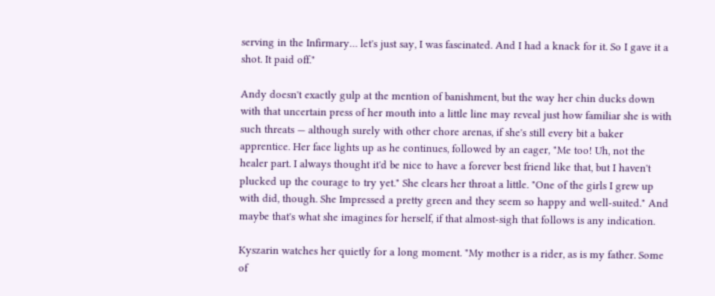serving in the Infirmary… let's just say, I was fascinated. And I had a knack for it. So I gave it a shot. It paid off."

Andy doesn't exactly gulp at the mention of banishment, but the way her chin ducks down with that uncertain press of her mouth into a little line may reveal just how familiar she is with such threats — although surely with other chore arenas, if she's still every bit a baker apprentice. Her face lights up as he continues, followed by an eager, "Me too! Uh, not the healer part. I always thought it'd be nice to have a forever best friend like that, but I haven't plucked up the courage to try yet." She clears her throat a little. "One of the girls I grew up with did, though. She Impressed a pretty green and they seem so happy and well-suited." And maybe that's what she imagines for herself, if that almost-sigh that follows is any indication.

Kyszarin watches her quietly for a long moment. "My mother is a rider, as is my father. Some of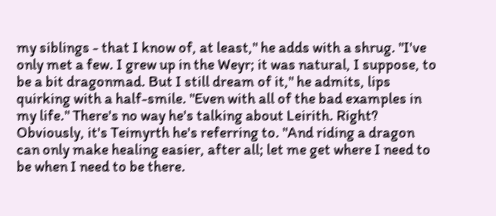my siblings - that I know of, at least," he adds with a shrug. "I've only met a few. I grew up in the Weyr; it was natural, I suppose, to be a bit dragonmad. But I still dream of it," he admits, lips quirking with a half-smile. "Even with all of the bad examples in my life." There's no way he's talking about Leirith. Right? Obviously, it's Teimyrth he's referring to. "And riding a dragon can only make healing easier, after all; let me get where I need to be when I need to be there.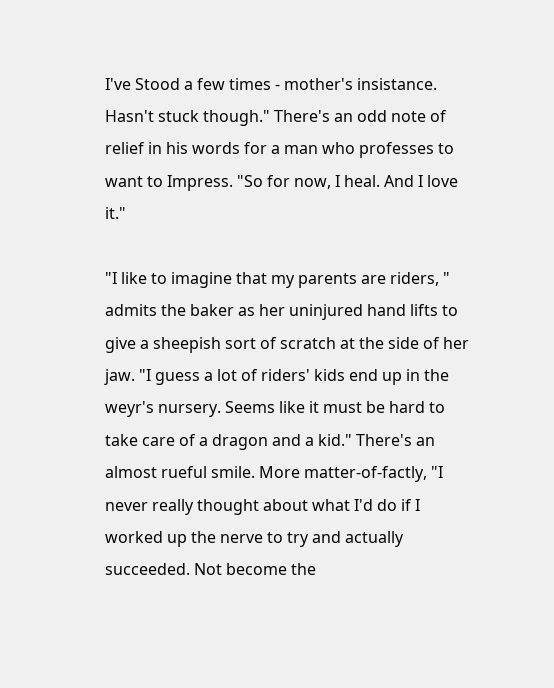I've Stood a few times - mother's insistance. Hasn't stuck though." There's an odd note of relief in his words for a man who professes to want to Impress. "So for now, I heal. And I love it."

"I like to imagine that my parents are riders, " admits the baker as her uninjured hand lifts to give a sheepish sort of scratch at the side of her jaw. "I guess a lot of riders' kids end up in the weyr's nursery. Seems like it must be hard to take care of a dragon and a kid." There's an almost rueful smile. More matter-of-factly, "I never really thought about what I'd do if I worked up the nerve to try and actually succeeded. Not become the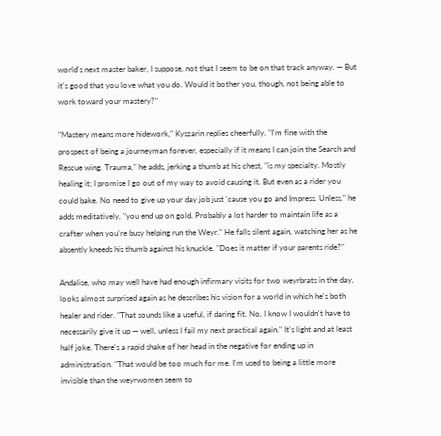world's next master baker, I suppose, not that I seem to be on that track anyway. — But it's good that you love what you do. Would it bother you, though, not being able to work toward your mastery?"

"Mastery means more hidework," Kyszarin replies cheerfully. "I'm fine with the prospect of being a journeyman forever, especially if it means I can join the Search and Rescue wing. Trauma," he adds, jerking a thumb at his chest, "is my specialty. Mostly healing it; I promise I go out of my way to avoid causing it. But even as a rider you could bake. No need to give up your day job just 'cause you go and Impress. Unless," he adds meditatively, "you end up on gold. Probably a lot harder to maintain life as a crafter when you're busy helping run the Weyr." He falls silent again, watching her as he absently kneeds his thumb against his knuckle. "Does it matter if your parents ride?"

Andalise, who may well have had enough infirmary visits for two weyrbrats in the day, looks almost surprised again as he describes his vision for a world in which he's both healer and rider. "That sounds like a useful, if daring fit. No, I know I wouldn't have to necessarily give it up — well, unless I fail my next practical again." It's light and at least half joke. There's a rapid shake of her head in the negative for ending up in administration. "That would be too much for me. I'm used to being a little more invisible than the weyrwomen seem to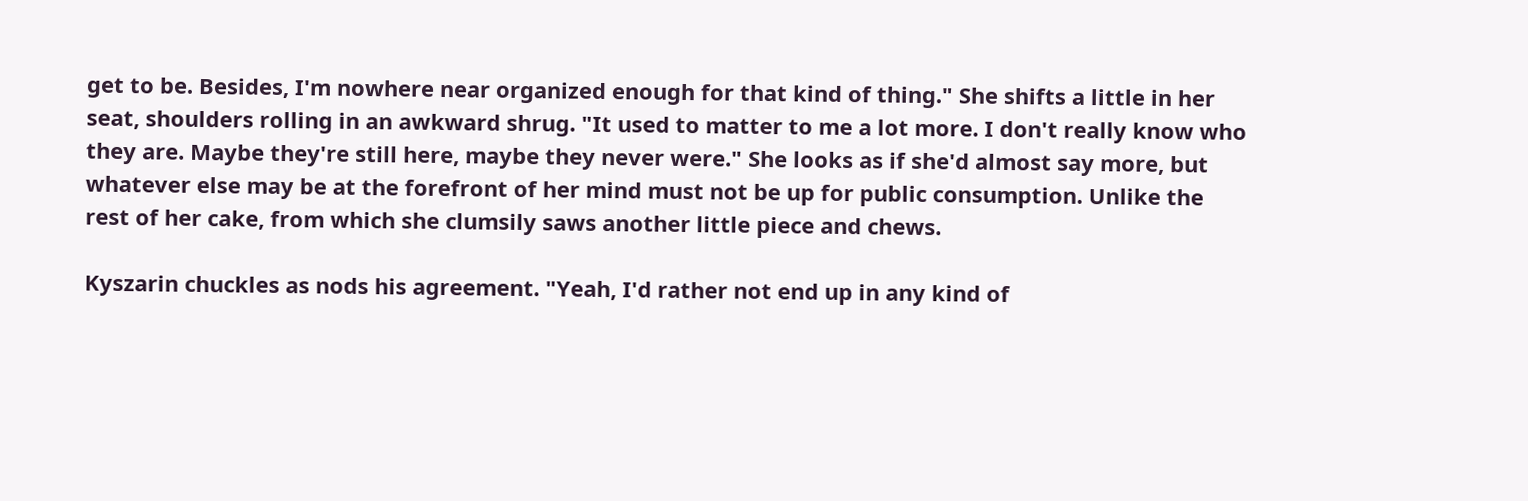get to be. Besides, I'm nowhere near organized enough for that kind of thing." She shifts a little in her seat, shoulders rolling in an awkward shrug. "It used to matter to me a lot more. I don't really know who they are. Maybe they're still here, maybe they never were." She looks as if she'd almost say more, but whatever else may be at the forefront of her mind must not be up for public consumption. Unlike the rest of her cake, from which she clumsily saws another little piece and chews.

Kyszarin chuckles as nods his agreement. "Yeah, I'd rather not end up in any kind of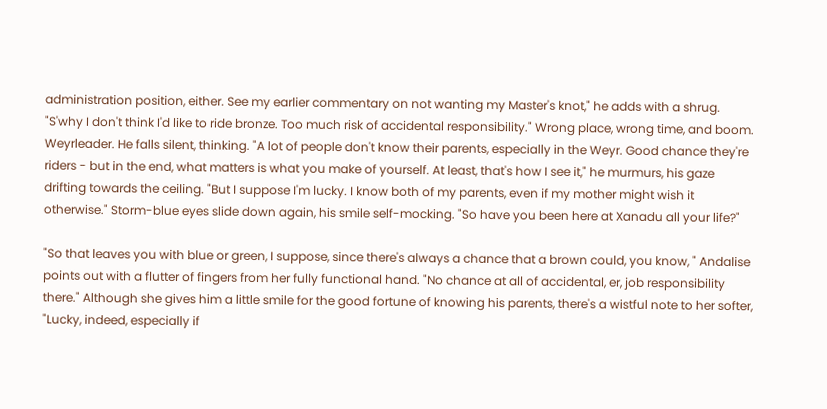administration position, either. See my earlier commentary on not wanting my Master's knot," he adds with a shrug. "S'why I don't think I'd like to ride bronze. Too much risk of accidental responsibility." Wrong place, wrong time, and boom. Weyrleader. He falls silent, thinking. "A lot of people don't know their parents, especially in the Weyr. Good chance they're riders - but in the end, what matters is what you make of yourself. At least, that's how I see it," he murmurs, his gaze drifting towards the ceiling. "But I suppose I'm lucky. I know both of my parents, even if my mother might wish it otherwise." Storm-blue eyes slide down again, his smile self-mocking. "So have you been here at Xanadu all your life?"

"So that leaves you with blue or green, I suppose, since there's always a chance that a brown could, you know, " Andalise points out with a flutter of fingers from her fully functional hand. "No chance at all of accidental, er, job responsibility there." Although she gives him a little smile for the good fortune of knowing his parents, there's a wistful note to her softer, "Lucky, indeed, especially if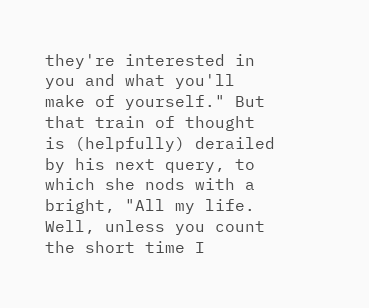they're interested in you and what you'll make of yourself." But that train of thought is (helpfully) derailed by his next query, to which she nods with a bright, "All my life. Well, unless you count the short time I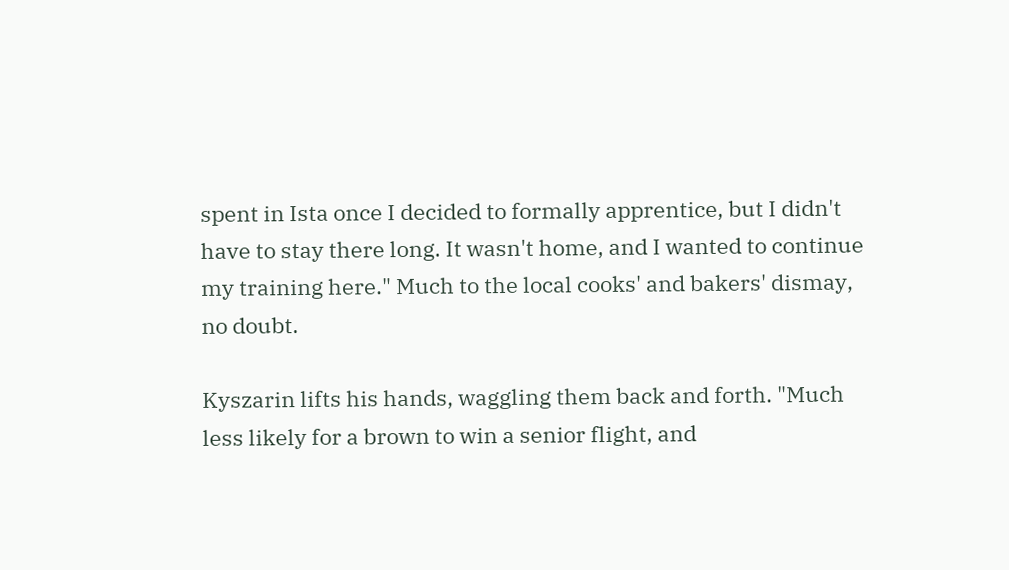spent in Ista once I decided to formally apprentice, but I didn't have to stay there long. It wasn't home, and I wanted to continue my training here." Much to the local cooks' and bakers' dismay, no doubt.

Kyszarin lifts his hands, waggling them back and forth. "Much less likely for a brown to win a senior flight, and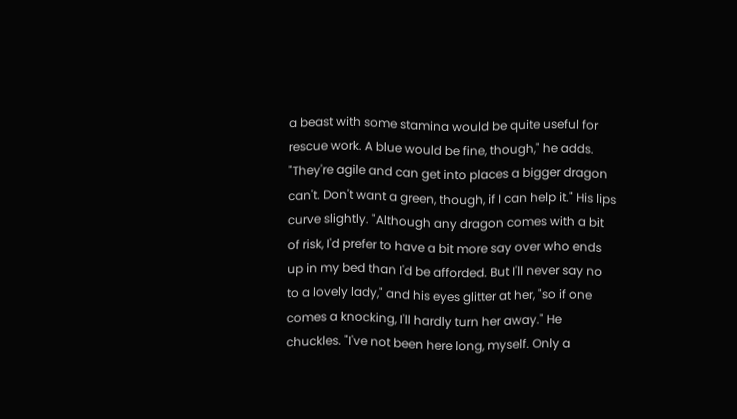a beast with some stamina would be quite useful for rescue work. A blue would be fine, though," he adds. "They're agile and can get into places a bigger dragon can't. Don't want a green, though, if I can help it." His lips curve slightly. "Although any dragon comes with a bit of risk, I'd prefer to have a bit more say over who ends up in my bed than I'd be afforded. But I'll never say no to a lovely lady," and his eyes glitter at her, "so if one comes a knocking, I'll hardly turn her away." He chuckles. "I've not been here long, myself. Only a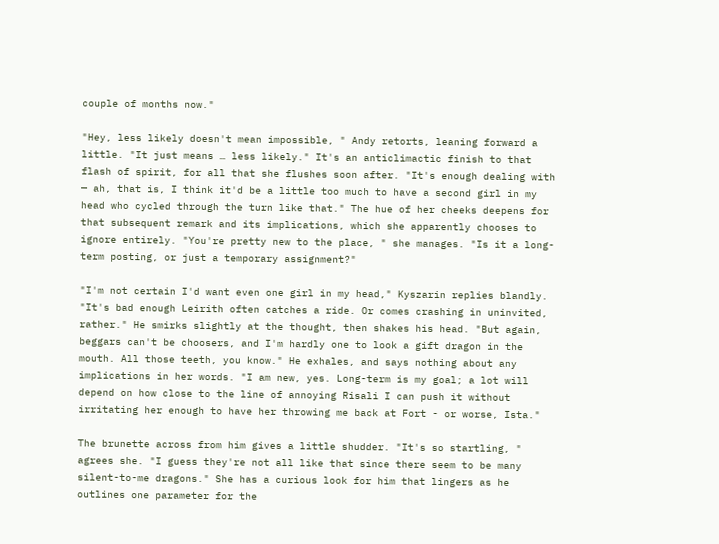couple of months now."

"Hey, less likely doesn't mean impossible, " Andy retorts, leaning forward a little. "It just means … less likely." It's an anticlimactic finish to that flash of spirit, for all that she flushes soon after. "It's enough dealing with — ah, that is, I think it'd be a little too much to have a second girl in my head who cycled through the turn like that." The hue of her cheeks deepens for that subsequent remark and its implications, which she apparently chooses to ignore entirely. "You're pretty new to the place, " she manages. "Is it a long-term posting, or just a temporary assignment?"

"I'm not certain I'd want even one girl in my head," Kyszarin replies blandly. "It's bad enough Leirith often catches a ride. Or comes crashing in uninvited, rather." He smirks slightly at the thought, then shakes his head. "But again, beggars can't be choosers, and I'm hardly one to look a gift dragon in the mouth. All those teeth, you know." He exhales, and says nothing about any implications in her words. "I am new, yes. Long-term is my goal; a lot will depend on how close to the line of annoying Risali I can push it without irritating her enough to have her throwing me back at Fort - or worse, Ista."

The brunette across from him gives a little shudder. "It's so startling, " agrees she. "I guess they're not all like that since there seem to be many silent-to-me dragons." She has a curious look for him that lingers as he outlines one parameter for the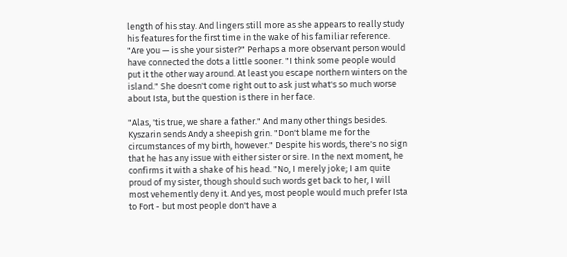length of his stay. And lingers still more as she appears to really study his features for the first time in the wake of his familiar reference. "Are you — is she your sister?" Perhaps a more observant person would have connected the dots a little sooner. "I think some people would put it the other way around. At least you escape northern winters on the island." She doesn't come right out to ask just what's so much worse about Ista, but the question is there in her face.

"Alas, 'tis true, we share a father." And many other things besides. Kyszarin sends Andy a sheepish grin. "Don't blame me for the circumstances of my birth, however." Despite his words, there's no sign that he has any issue with either sister or sire. In the next moment, he confirms it with a shake of his head. "No, I merely joke; I am quite proud of my sister, though should such words get back to her, I will most vehemently deny it. And yes, most people would much prefer Ista to Fort - but most people don't have a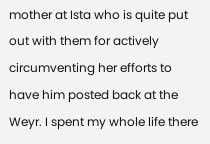mother at Ista who is quite put out with them for actively circumventing her efforts to have him posted back at the Weyr. I spent my whole life there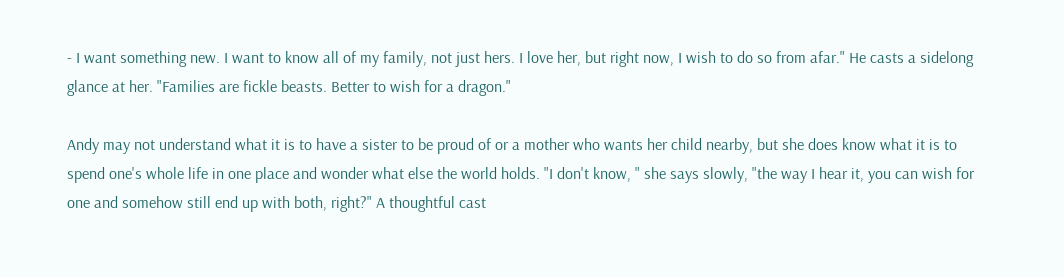- I want something new. I want to know all of my family, not just hers. I love her, but right now, I wish to do so from afar." He casts a sidelong glance at her. "Families are fickle beasts. Better to wish for a dragon."

Andy may not understand what it is to have a sister to be proud of or a mother who wants her child nearby, but she does know what it is to spend one's whole life in one place and wonder what else the world holds. "I don't know, " she says slowly, "the way I hear it, you can wish for one and somehow still end up with both, right?" A thoughtful cast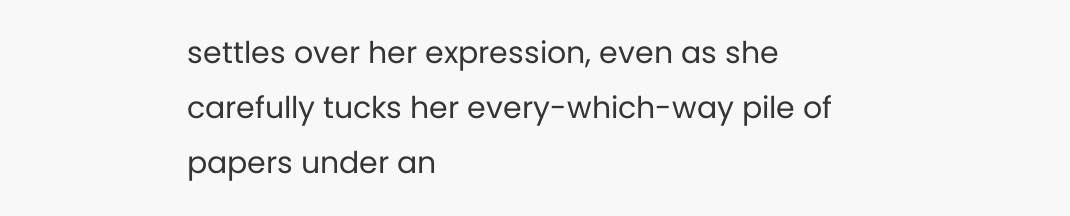settles over her expression, even as she carefully tucks her every-which-way pile of papers under an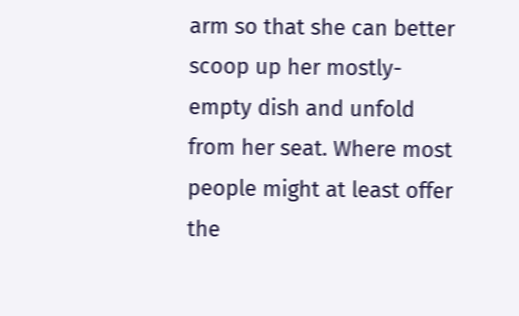arm so that she can better scoop up her mostly-empty dish and unfold from her seat. Where most people might at least offer the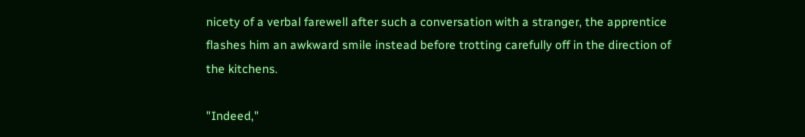nicety of a verbal farewell after such a conversation with a stranger, the apprentice flashes him an awkward smile instead before trotting carefully off in the direction of the kitchens.

"Indeed,"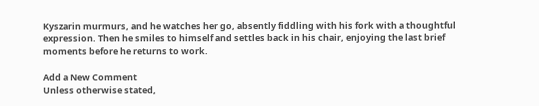Kyszarin murmurs, and he watches her go, absently fiddling with his fork with a thoughtful expression. Then he smiles to himself and settles back in his chair, enjoying the last brief moments before he returns to work.

Add a New Comment
Unless otherwise stated,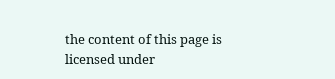the content of this page is licensed under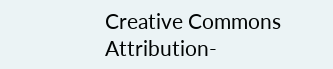Creative Commons Attribution-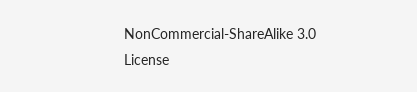NonCommercial-ShareAlike 3.0 License